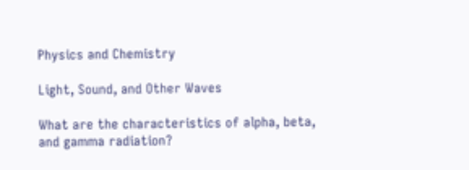Physics and Chemistry

Light, Sound, and Other Waves

What are the characteristics of alpha, beta, and gamma radiation?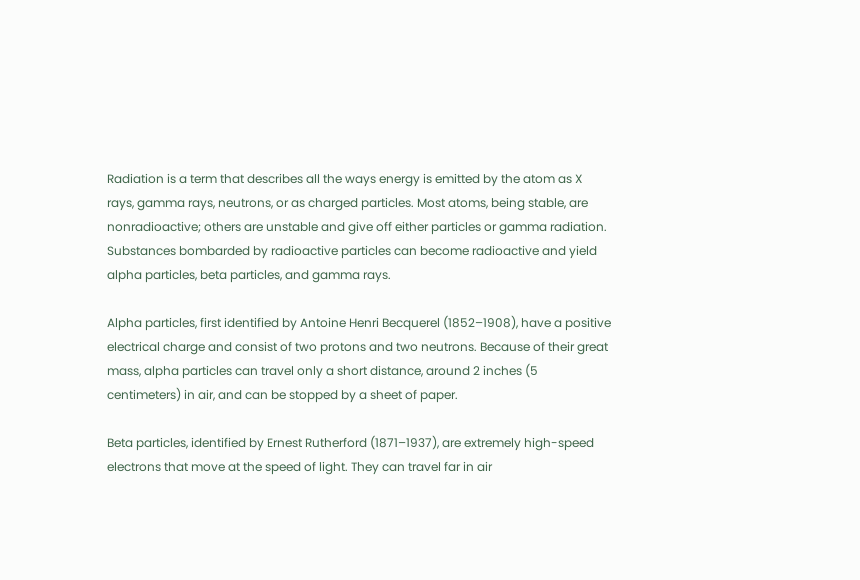Radiation is a term that describes all the ways energy is emitted by the atom as X rays, gamma rays, neutrons, or as charged particles. Most atoms, being stable, are nonradioactive; others are unstable and give off either particles or gamma radiation. Substances bombarded by radioactive particles can become radioactive and yield alpha particles, beta particles, and gamma rays.

Alpha particles, first identified by Antoine Henri Becquerel (1852–1908), have a positive electrical charge and consist of two protons and two neutrons. Because of their great mass, alpha particles can travel only a short distance, around 2 inches (5 centimeters) in air, and can be stopped by a sheet of paper.

Beta particles, identified by Ernest Rutherford (1871–1937), are extremely high-speed electrons that move at the speed of light. They can travel far in air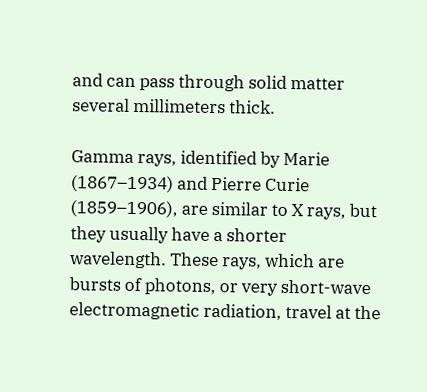and can pass through solid matter several millimeters thick.

Gamma rays, identified by Marie (1867–1934) and Pierre Curie (1859–1906), are similar to X rays, but they usually have a shorter wavelength. These rays, which are bursts of photons, or very short-wave electromagnetic radiation, travel at the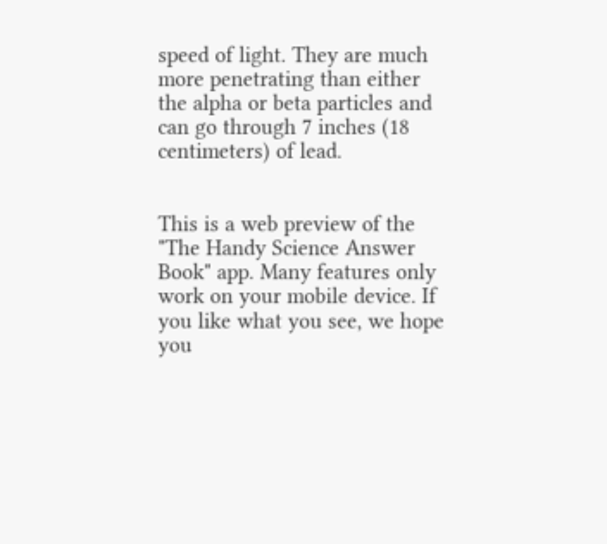speed of light. They are much more penetrating than either the alpha or beta particles and can go through 7 inches (18 centimeters) of lead.


This is a web preview of the "The Handy Science Answer Book" app. Many features only work on your mobile device. If you like what you see, we hope you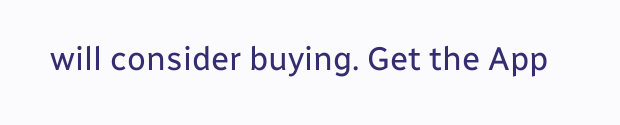will consider buying. Get the App